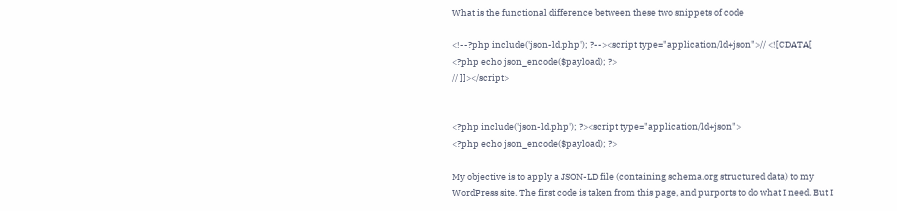What is the functional difference between these two snippets of code

<!--?php include('json-ld.php'); ?--><script type="application/ld+json">// <![CDATA[
<?php echo json_encode($payload); ?>
// ]]></script>


<?php include('json-ld.php'); ?><script type="application/ld+json">
<?php echo json_encode($payload); ?>

My objective is to apply a JSON-LD file (containing schema.org structured data) to my WordPress site. The first code is taken from this page, and purports to do what I need. But I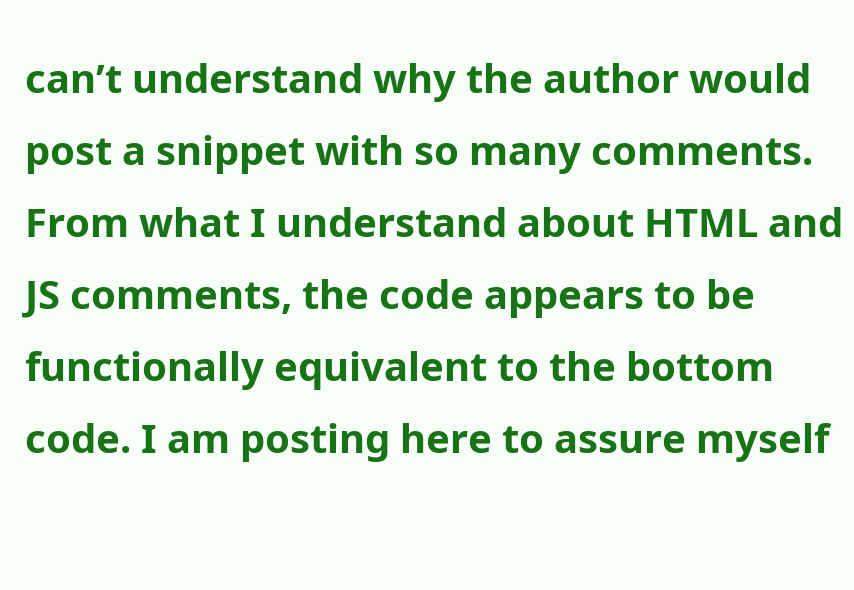can’t understand why the author would post a snippet with so many comments. From what I understand about HTML and JS comments, the code appears to be functionally equivalent to the bottom code. I am posting here to assure myself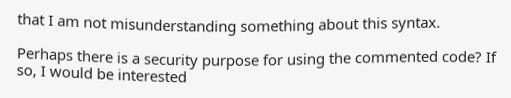that I am not misunderstanding something about this syntax.

Perhaps there is a security purpose for using the commented code? If so, I would be interested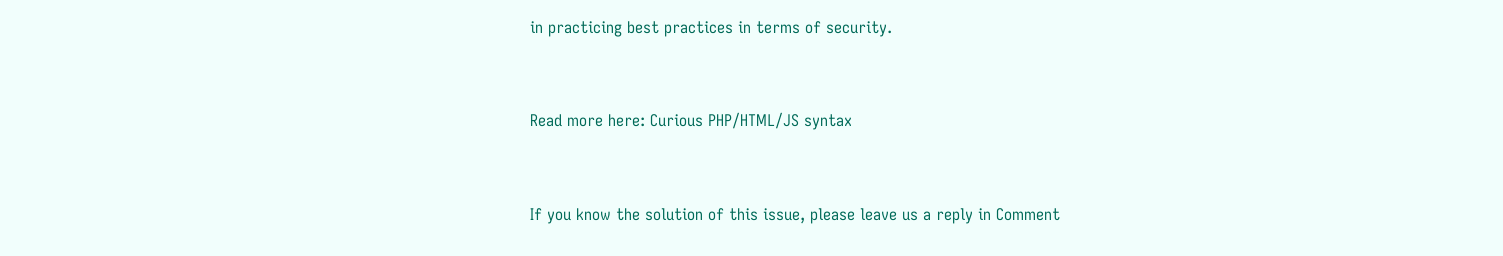in practicing best practices in terms of security.


Read more here: Curious PHP/HTML/JS syntax


If you know the solution of this issue, please leave us a reply in Comment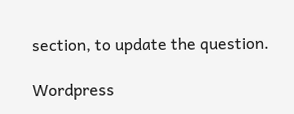section, to update the question.

Wordpress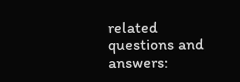related questions and answers: